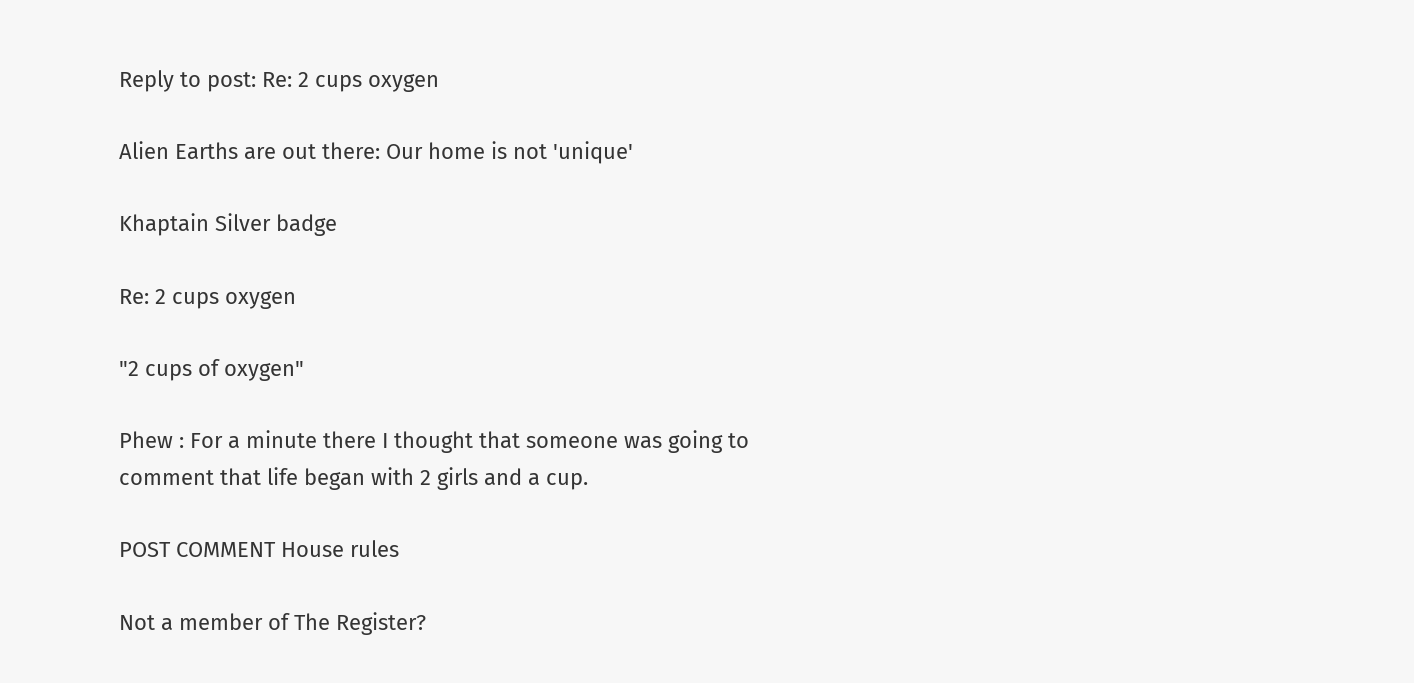Reply to post: Re: 2 cups oxygen

Alien Earths are out there: Our home is not 'unique'

Khaptain Silver badge

Re: 2 cups oxygen

"2 cups of oxygen"

Phew : For a minute there I thought that someone was going to comment that life began with 2 girls and a cup.

POST COMMENT House rules

Not a member of The Register?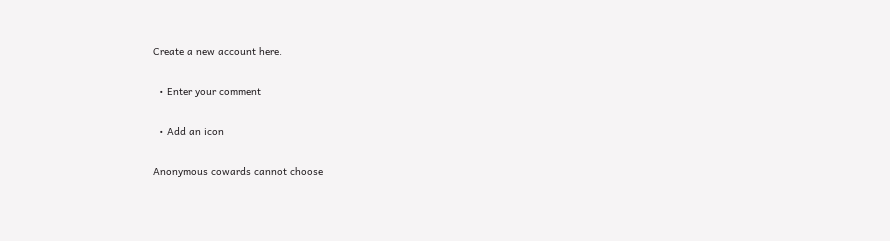Create a new account here.

  • Enter your comment

  • Add an icon

Anonymous cowards cannot choose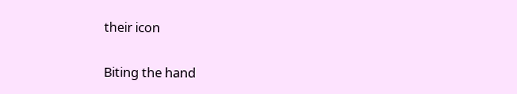their icon

Biting the hand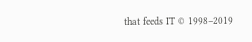that feeds IT © 1998–2019